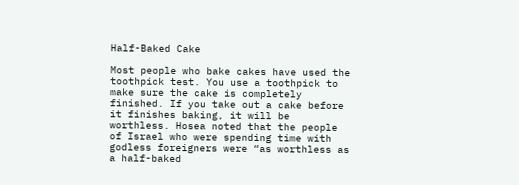Half-Baked Cake

Most people who bake cakes have used the toothpick test. You use a toothpick to make sure the cake is completely finished. If you take out a cake before it finishes baking, it will be worthless. Hosea noted that the people of Israel who were spending time with godless foreigners were “as worthless as a half-baked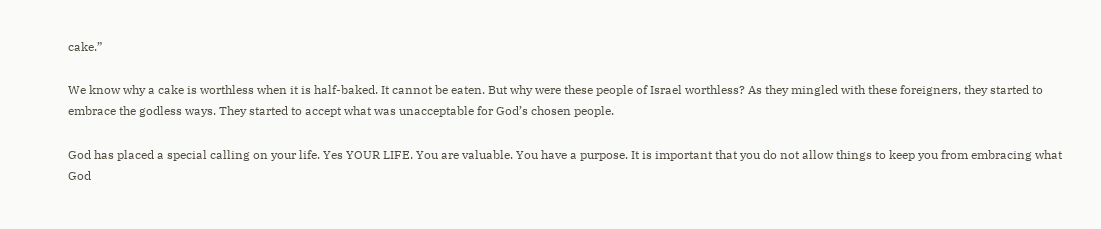cake.”

We know why a cake is worthless when it is half-baked. It cannot be eaten. But why were these people of Israel worthless? As they mingled with these foreigners, they started to embrace the godless ways. They started to accept what was unacceptable for God’s chosen people.

God has placed a special calling on your life. Yes YOUR LIFE. You are valuable. You have a purpose. It is important that you do not allow things to keep you from embracing what God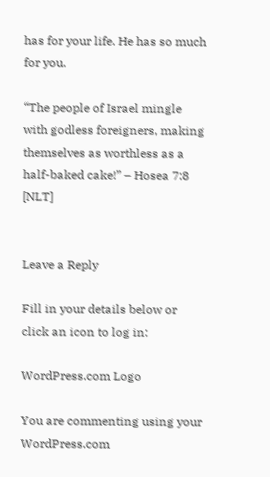has for your life. He has so much for you.

“The people of Israel mingle with godless foreigners, making themselves as worthless as a half-baked cake!” – Hosea 7:8 [NLT]


Leave a Reply

Fill in your details below or click an icon to log in:

WordPress.com Logo

You are commenting using your WordPress.com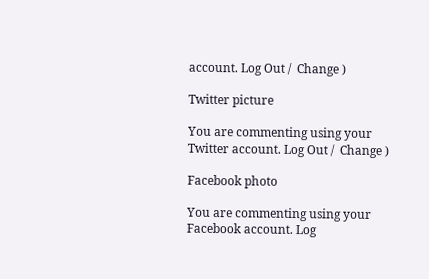account. Log Out /  Change )

Twitter picture

You are commenting using your Twitter account. Log Out /  Change )

Facebook photo

You are commenting using your Facebook account. Log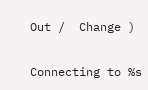Out /  Change )

Connecting to %s